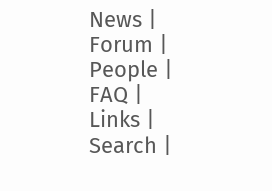News | Forum | People | FAQ | Links | Search |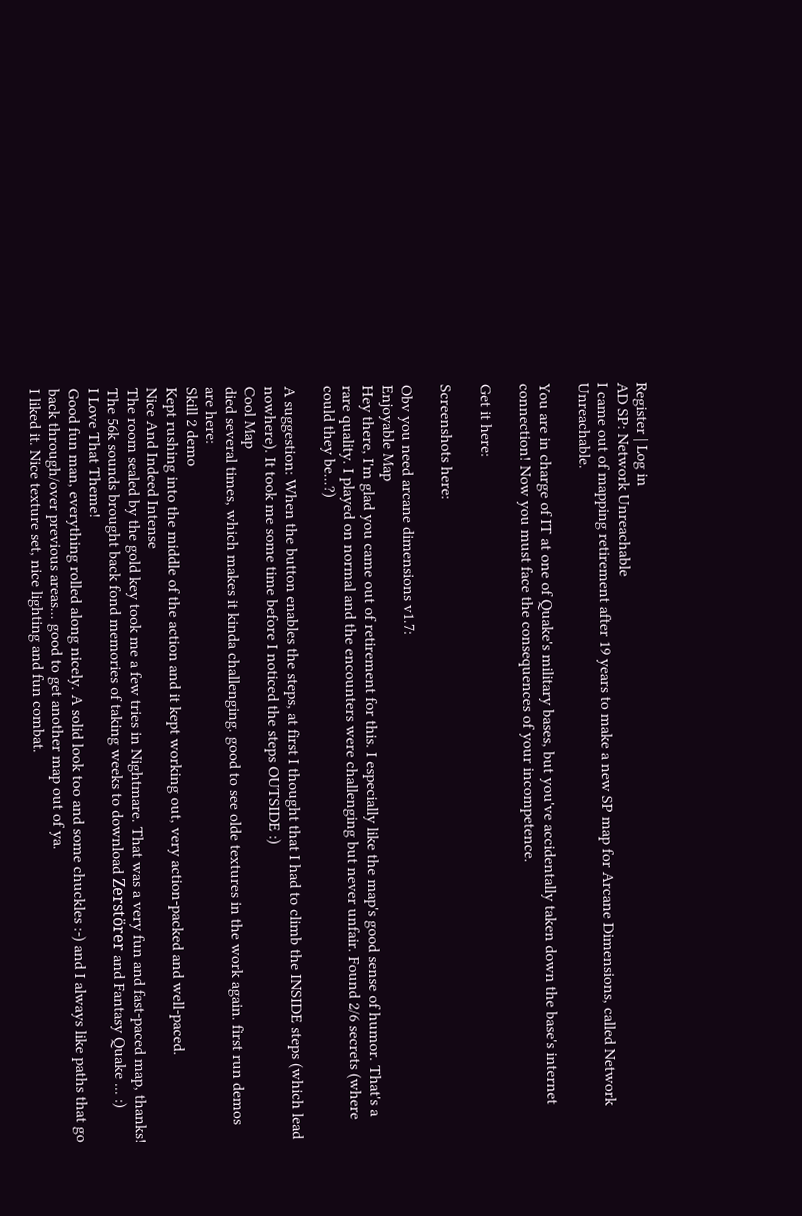Register | Log in
AD SP: Network Unreachable
I came out of mapping retirement after 19 years to make a new SP map for Arcane Dimensions, called Network Unreachable.

You are in charge of IT at one of Quake's military bases, but you've accidentally taken down the base's internet connection! Now you must face the consequences of your incompetence.

Get it here:

Screenshots here:

Obv you need arcane dimensions v1.7:
Enjoyable Map
Hey there, I'm glad you came out of retirement for this. I especially like the map's good sense of humor. That's a rare quality. I played on normal and the encounters were challenging but never unfair. Found 2/6 secrets (where could they be...?)

A suggestion: When the button enables the steps, at first I thought that I had to climb the INSIDE steps (which lead nowhere). It took me some time before I noticed the steps OUTSIDE :)
Cool Map
died several times, which makes it kinda challenging. good to see olde textures in the work again. first run demos are here:
Skill 2 demo
Kept rushing into the middle of the action and it kept working out, very action-packed and well-paced.
Nice And Indeed Intense
The room sealed by the gold key took me a few tries in Nightmare. That was a very fun and fast-paced map, thanks! The 56k sounds brought back fond memories of taking weeks to download Zerstörer and Fantasy Quake ... :)
I Love That Theme!
Good fun man, everything rolled along nicely. A solid look too and some chuckles :-) and I always like paths that go back through/over previous areas... good to get another map out of ya.
I liked it. Nice texture set, nice lighting and fun combat.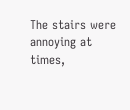The stairs were annoying at times,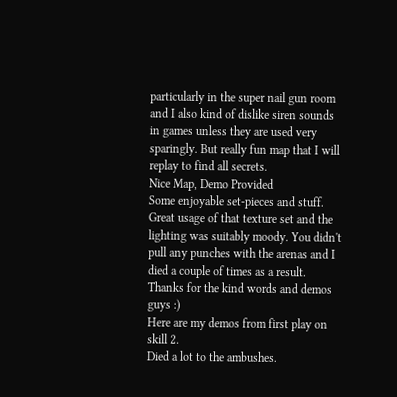particularly in the super nail gun room and I also kind of dislike siren sounds in games unless they are used very sparingly. But really fun map that I will replay to find all secrets.
Nice Map, Demo Provided
Some enjoyable set-pieces and stuff. Great usage of that texture set and the lighting was suitably moody. You didn't pull any punches with the arenas and I died a couple of times as a result.
Thanks for the kind words and demos guys :)
Here are my demos from first play on skill 2.
Died a lot to the ambushes.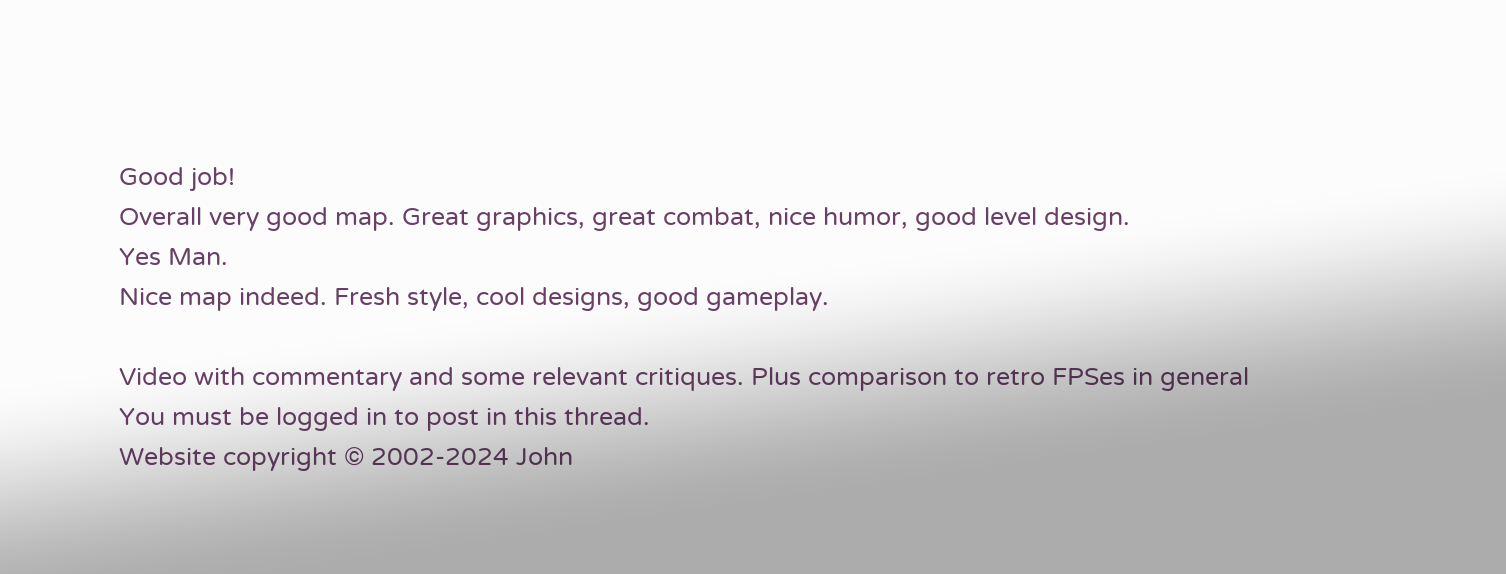Good job!
Overall very good map. Great graphics, great combat, nice humor, good level design.
Yes Man.
Nice map indeed. Fresh style, cool designs, good gameplay.

Video with commentary and some relevant critiques. Plus comparison to retro FPSes in general
You must be logged in to post in this thread.
Website copyright © 2002-2024 John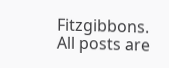Fitzgibbons. All posts are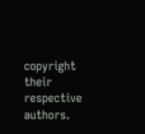copyright their respective authors.